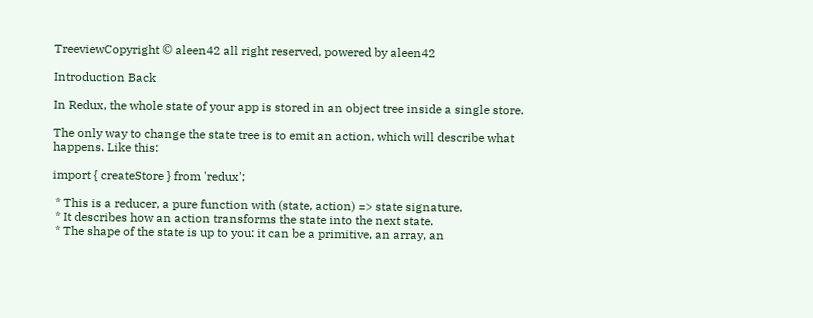TreeviewCopyright © aleen42 all right reserved, powered by aleen42

Introduction Back

In Redux, the whole state of your app is stored in an object tree inside a single store.

The only way to change the state tree is to emit an action, which will describe what happens. Like this:

import { createStore } from 'redux';

 * This is a reducer, a pure function with (state, action) => state signature.
 * It describes how an action transforms the state into the next state.
 * The shape of the state is up to you: it can be a primitive, an array, an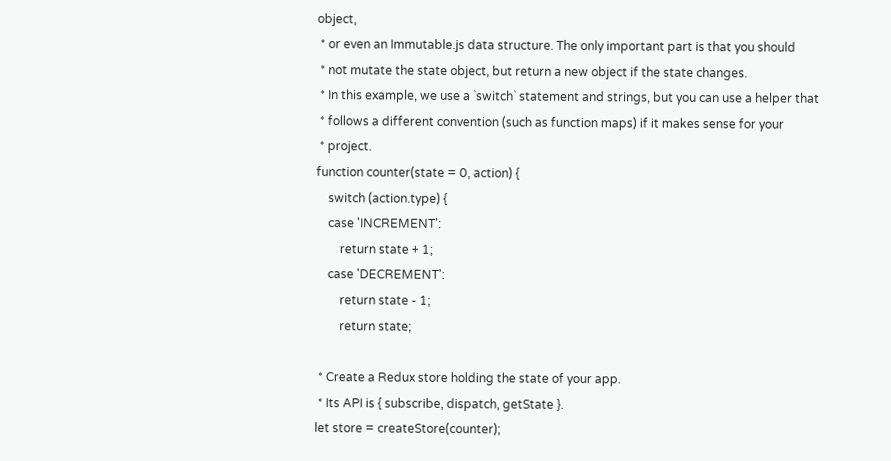object,
 * or even an Immutable.js data structure. The only important part is that you should
 * not mutate the state object, but return a new object if the state changes.
 * In this example, we use a `switch` statement and strings, but you can use a helper that
 * follows a different convention (such as function maps) if it makes sense for your
 * project.
function counter(state = 0, action) {
    switch (action.type) {
    case 'INCREMENT':
        return state + 1;
    case 'DECREMENT':
        return state - 1;
        return state;

 * Create a Redux store holding the state of your app.
 * Its API is { subscribe, dispatch, getState }.
let store = createStore(counter);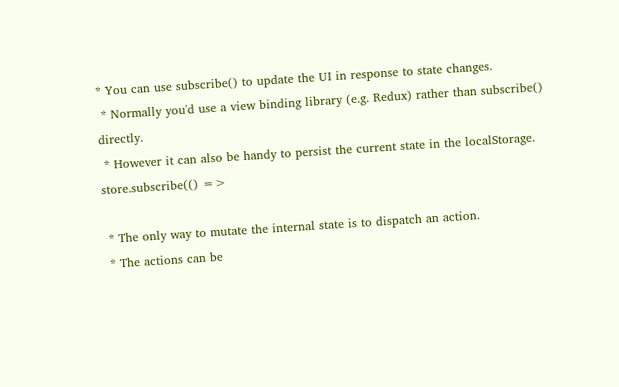* You can use subscribe() to update the UI in response to state changes.
 * Normally you'd use a view binding library (e.g. Redux) rather than subscribe() directly.
 * However it can also be handy to persist the current state in the localStorage.
store.subscribe(() =>

 * The only way to mutate the internal state is to dispatch an action.
 * The actions can be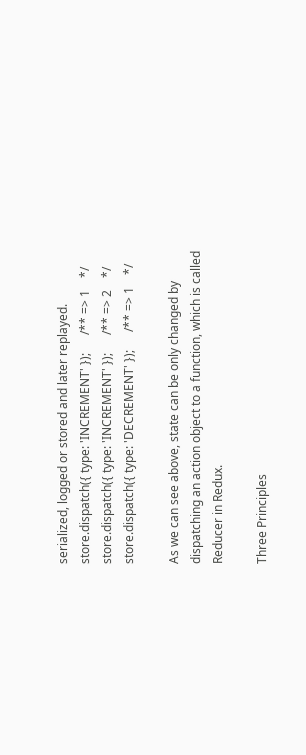serialized, logged or stored and later replayed.
store.dispatch({ type: 'INCREMENT' });      /** => 1    */
store.dispatch({ type: 'INCREMENT' });      /** => 2    */
store.dispatch({ type: 'DECREMENT' });      /** => 1    */

As we can see above, state can be only changed by dispatching an action object to a function, which is called Reducer in Redux.

Three Principles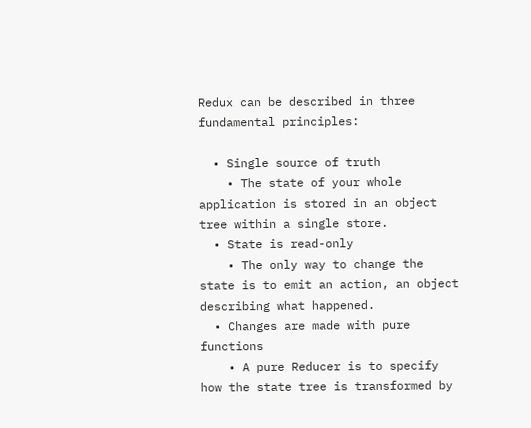Redux can be described in three fundamental principles:

  • Single source of truth
    • The state of your whole application is stored in an object tree within a single store.
  • State is read-only
    • The only way to change the state is to emit an action, an object describing what happened.
  • Changes are made with pure functions
    • A pure Reducer is to specify how the state tree is transformed by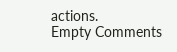actions.
Empty Comments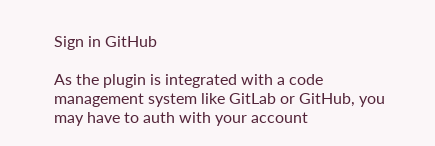Sign in GitHub

As the plugin is integrated with a code management system like GitLab or GitHub, you may have to auth with your account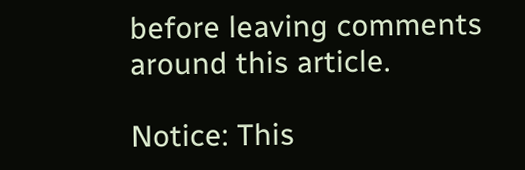before leaving comments around this article.

Notice: This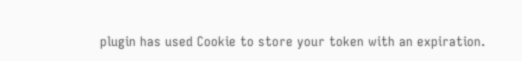plugin has used Cookie to store your token with an expiration.